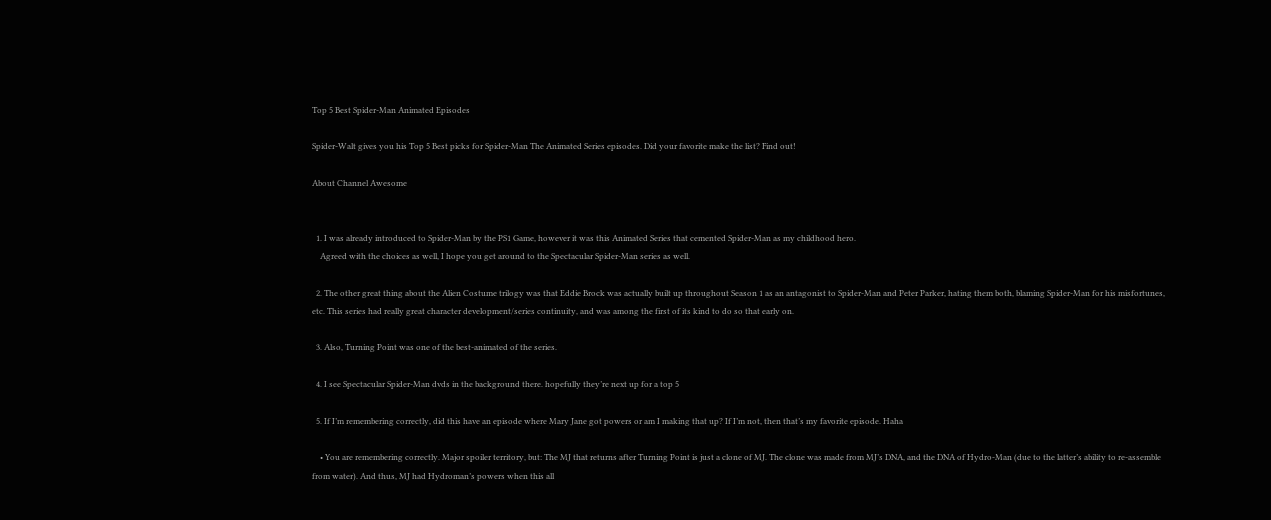Top 5 Best Spider-Man Animated Episodes

Spider-Walt gives you his Top 5 Best picks for Spider-Man The Animated Series episodes. Did your favorite make the list? Find out!

About Channel Awesome


  1. I was already introduced to Spider-Man by the PS1 Game, however it was this Animated Series that cemented Spider-Man as my childhood hero.
    Agreed with the choices as well, I hope you get around to the Spectacular Spider-Man series as well.

  2. The other great thing about the Alien Costume trilogy was that Eddie Brock was actually built up throughout Season 1 as an antagonist to Spider-Man and Peter Parker, hating them both, blaming Spider-Man for his misfortunes, etc. This series had really great character development/series continuity, and was among the first of its kind to do so that early on.

  3. Also, Turning Point was one of the best-animated of the series.

  4. I see Spectacular Spider-Man dvds in the background there. hopefully they’re next up for a top 5

  5. If I’m remembering correctly, did this have an episode where Mary Jane got powers or am I making that up? If I’m not, then that’s my favorite episode. Haha

    • You are remembering correctly. Major spoiler territory, but: The MJ that returns after Turning Point is just a clone of MJ. The clone was made from MJ’s DNA, and the DNA of Hydro-Man (due to the latter’s ability to re-assemble from water). And thus, MJ had Hydroman’s powers when this all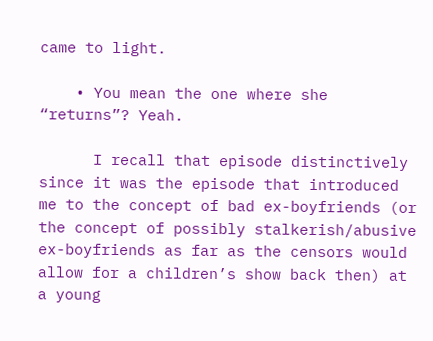came to light.

    • You mean the one where she “returns”? Yeah.

      I recall that episode distinctively since it was the episode that introduced me to the concept of bad ex-boyfriends (or the concept of possibly stalkerish/abusive ex-boyfriends as far as the censors would allow for a children’s show back then) at a young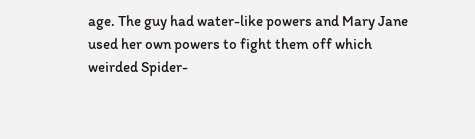age. The guy had water-like powers and Mary Jane used her own powers to fight them off which weirded Spider-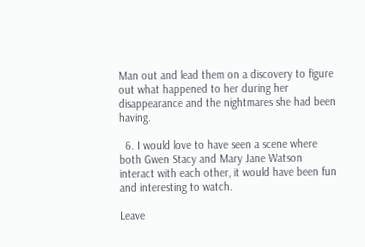Man out and lead them on a discovery to figure out what happened to her during her disappearance and the nightmares she had been having.

  6. I would love to have seen a scene where both Gwen Stacy and Mary Jane Watson interact with each other, it would have been fun and interesting to watch.

Leave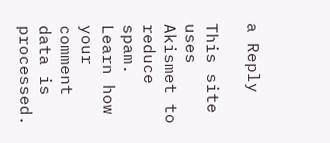a Reply

This site uses Akismet to reduce spam. Learn how your comment data is processed.